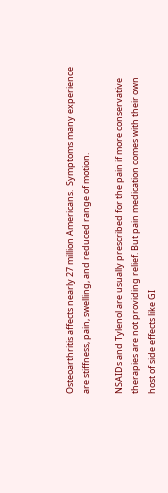Osteoarthritis affects nearly 27 million Americans.  Symptoms many experience are stiffness, pain, swelling, and reduced range of motion.

NSAIDs and Tylenol are usually prescribed for the pain if more conservative therapies are not providing relief. But pain medication comes with their own host of side effects like GI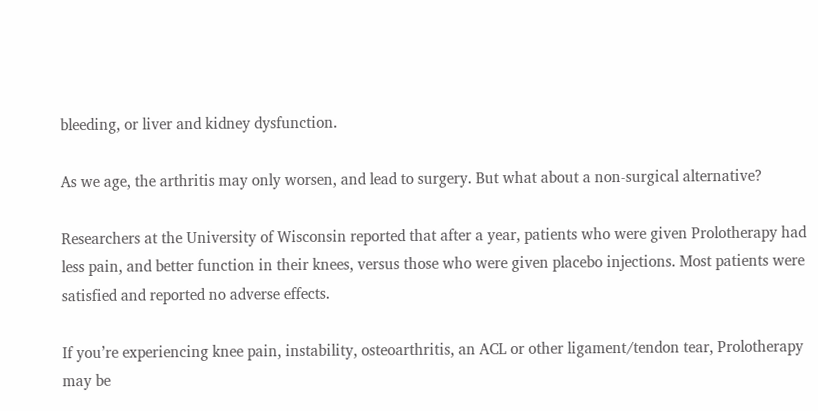bleeding, or liver and kidney dysfunction.

As we age, the arthritis may only worsen, and lead to surgery. But what about a non-surgical alternative?

Researchers at the University of Wisconsin reported that after a year, patients who were given Prolotherapy had less pain, and better function in their knees, versus those who were given placebo injections. Most patients were satisfied and reported no adverse effects.

If you’re experiencing knee pain, instability, osteoarthritis, an ACL or other ligament/tendon tear, Prolotherapy may be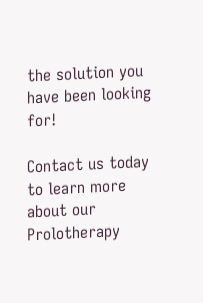the solution you have been looking for!

Contact us today to learn more about our Prolotherapy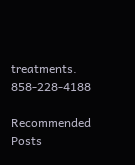treatments.  858-228-4188

Recommended Posts